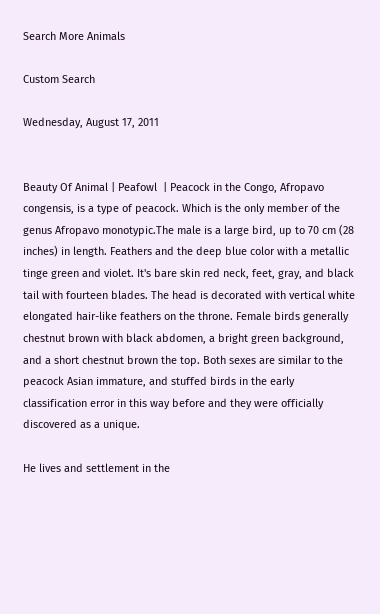Search More Animals

Custom Search

Wednesday, August 17, 2011


Beauty Of Animal | Peafowl  | Peacock in the Congo, Afropavo congensis, is a type of peacock. Which is the only member of the genus Afropavo monotypic.The male is a large bird, up to 70 cm (28 inches) in length. Feathers and the deep blue color with a metallic tinge green and violet. It's bare skin red neck, feet, gray, and black tail with fourteen blades. The head is decorated with vertical white elongated hair-like feathers on the throne. Female birds generally chestnut brown with black abdomen, a bright green background, and a short chestnut brown the top. Both sexes are similar to the peacock Asian immature, and stuffed birds in the early classification error in this way before and they were officially discovered as a unique.

He lives and settlement in the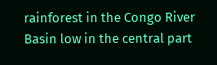rainforest in the Congo River Basin low in the central part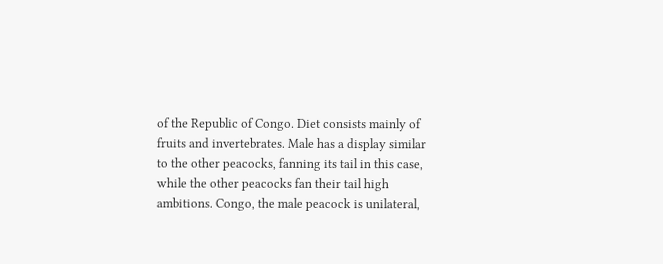of the Republic of Congo. Diet consists mainly of fruits and invertebrates. Male has a display similar to the other peacocks, fanning its tail in this case, while the other peacocks fan their tail high ambitions. Congo, the male peacock is unilateral,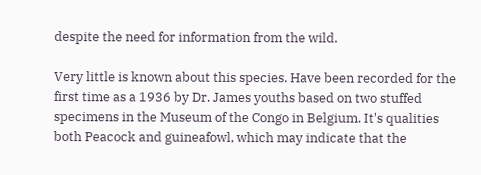despite the need for information from the wild.

Very little is known about this species. Have been recorded for the first time as a 1936 by Dr. James youths based on two stuffed specimens in the Museum of the Congo in Belgium. It's qualities both Peacock and guineafowl, which may indicate that the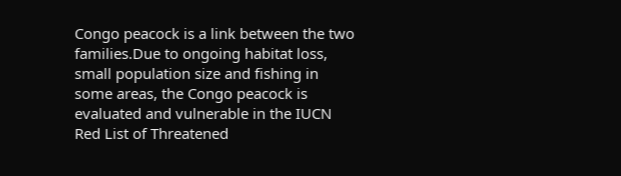Congo peacock is a link between the two families.Due to ongoing habitat loss, small population size and fishing in some areas, the Congo peacock is evaluated and vulnerable in the IUCN Red List of Threatened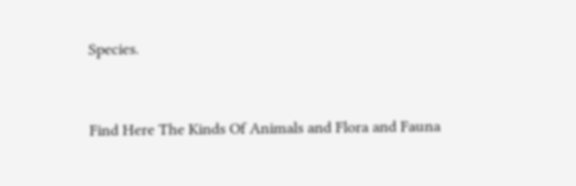Species.


Find Here The Kinds Of Animals and Flora and Fauna